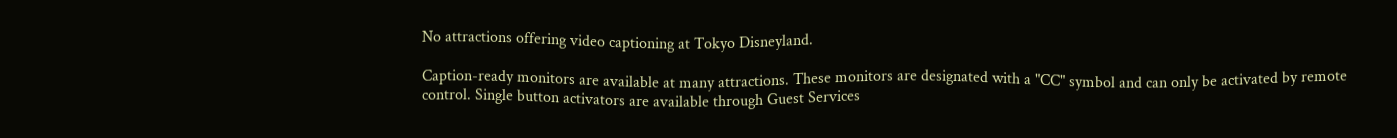No attractions offering video captioning at Tokyo Disneyland.

Caption-ready monitors are available at many attractions. These monitors are designated with a "CC" symbol and can only be activated by remote control. Single button activators are available through Guest Services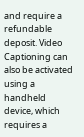and require a refundable deposit. Video Captioning can also be activated using a handheld device, which requires a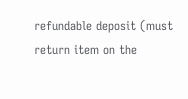refundable deposit (must return item on the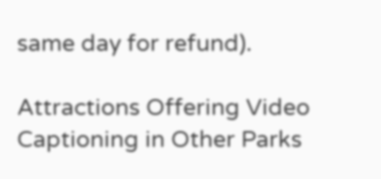same day for refund).

Attractions Offering Video Captioning in Other Parks